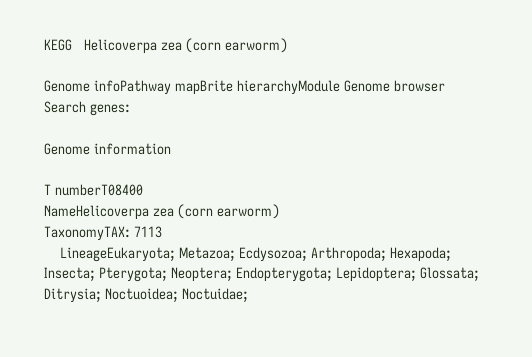KEGG   Helicoverpa zea (corn earworm)

Genome infoPathway mapBrite hierarchyModule Genome browser
Search genes:

Genome information

T numberT08400
NameHelicoverpa zea (corn earworm)
TaxonomyTAX: 7113
    LineageEukaryota; Metazoa; Ecdysozoa; Arthropoda; Hexapoda; Insecta; Pterygota; Neoptera; Endopterygota; Lepidoptera; Glossata; Ditrysia; Noctuoidea; Noctuidae;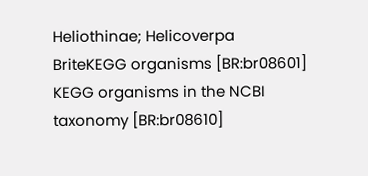Heliothinae; Helicoverpa
BriteKEGG organisms [BR:br08601]
KEGG organisms in the NCBI taxonomy [BR:br08610]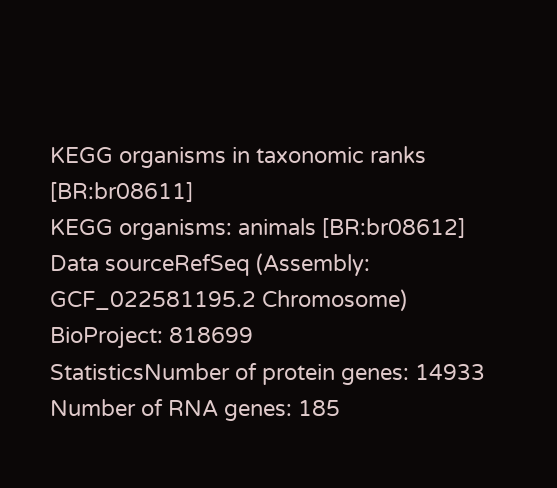KEGG organisms in taxonomic ranks [BR:br08611]
KEGG organisms: animals [BR:br08612]
Data sourceRefSeq (Assembly: GCF_022581195.2 Chromosome)
BioProject: 818699
StatisticsNumber of protein genes: 14933
Number of RNA genes: 185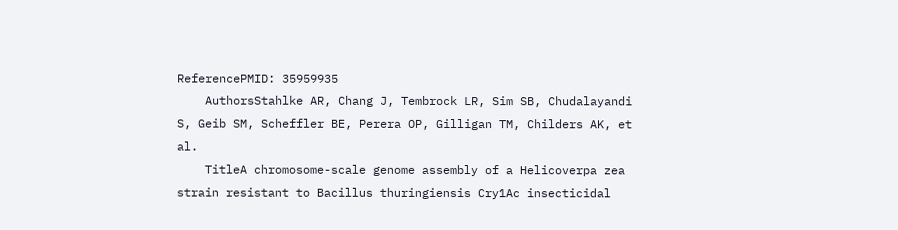ReferencePMID: 35959935
    AuthorsStahlke AR, Chang J, Tembrock LR, Sim SB, Chudalayandi S, Geib SM, Scheffler BE, Perera OP, Gilligan TM, Childers AK, et al.
    TitleA chromosome-scale genome assembly of a Helicoverpa zea strain resistant to Bacillus thuringiensis Cry1Ac insecticidal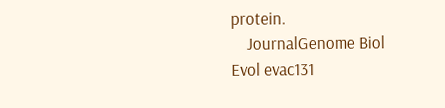protein.
    JournalGenome Biol Evol evac131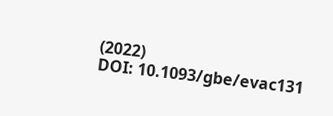(2022)
DOI: 10.1093/gbe/evac131